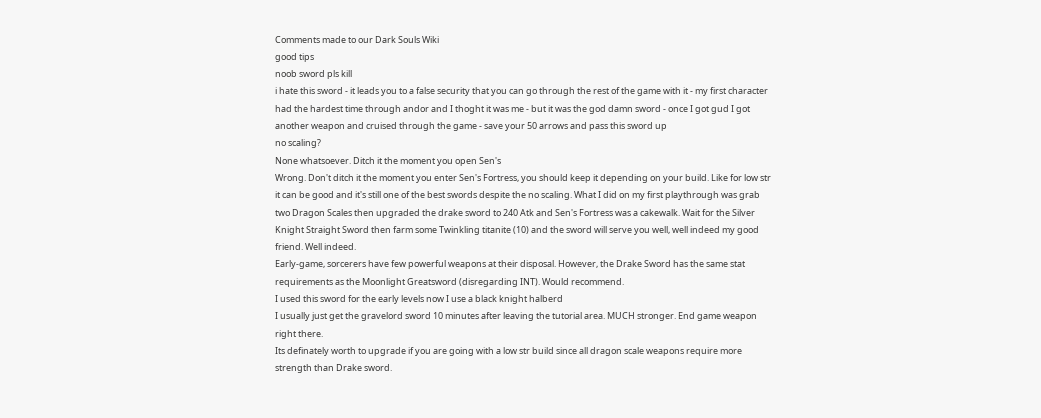Comments made to our Dark Souls Wiki
good tips
noob sword pls kill
i hate this sword - it leads you to a false security that you can go through the rest of the game with it - my first character had the hardest time through andor and I thoght it was me - but it was the god damn sword - once I got gud I got another weapon and cruised through the game - save your 50 arrows and pass this sword up
no scaling?
None whatsoever. Ditch it the moment you open Sen's
Wrong. Don't ditch it the moment you enter Sen's Fortress, you should keep it depending on your build. Like for low str it can be good and it's still one of the best swords despite the no scaling. What I did on my first playthrough was grab two Dragon Scales then upgraded the drake sword to 240 Atk and Sen's Fortress was a cakewalk. Wait for the Silver Knight Straight Sword then farm some Twinkling titanite (10) and the sword will serve you well, well indeed my good friend. Well indeed.
Early-game, sorcerers have few powerful weapons at their disposal. However, the Drake Sword has the same stat requirements as the Moonlight Greatsword (disregarding INT). Would recommend.
I used this sword for the early levels now I use a black knight halberd
I usually just get the gravelord sword 10 minutes after leaving the tutorial area. MUCH stronger. End game weapon right there.
Its definately worth to upgrade if you are going with a low str build since all dragon scale weapons require more strength than Drake sword.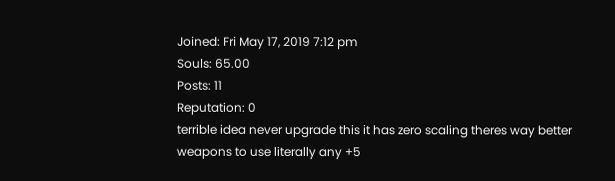Joined: Fri May 17, 2019 7:12 pm
Souls: 65.00
Posts: 11
Reputation: 0
terrible idea never upgrade this it has zero scaling theres way better weapons to use literally any +5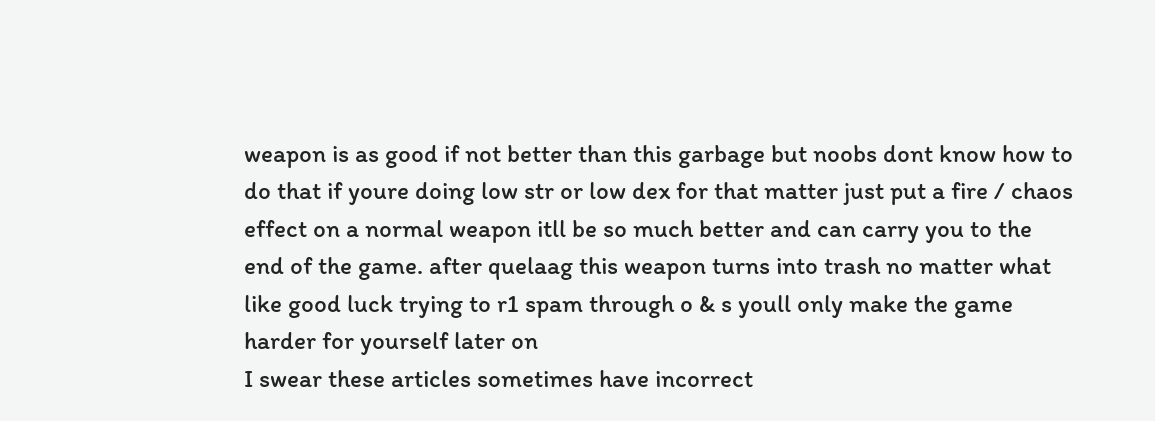weapon is as good if not better than this garbage but noobs dont know how to do that if youre doing low str or low dex for that matter just put a fire / chaos effect on a normal weapon itll be so much better and can carry you to the end of the game. after quelaag this weapon turns into trash no matter what like good luck trying to r1 spam through o & s youll only make the game harder for yourself later on
I swear these articles sometimes have incorrect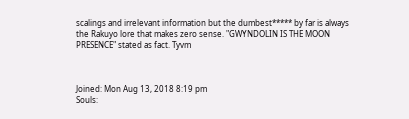scalings and irrelevant information but the dumbest***** by far is always the Rakuyo lore that makes zero sense. "GWYNDOLIN IS THE MOON PRESENCE" stated as fact. Tyvm



Joined: Mon Aug 13, 2018 8:19 pm
Souls: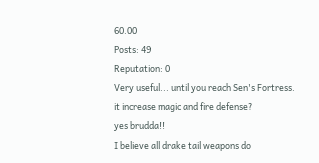60.00
Posts: 49
Reputation: 0
Very useful... until you reach Sen's Fortress.
it increase magic and fire defense?
yes brudda!!
I believe all drake tail weapons do